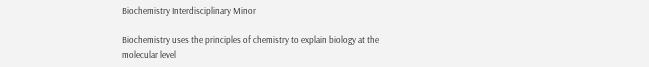Biochemistry Interdisciplinary Minor

Biochemistry uses the principles of chemistry to explain biology at the molecular level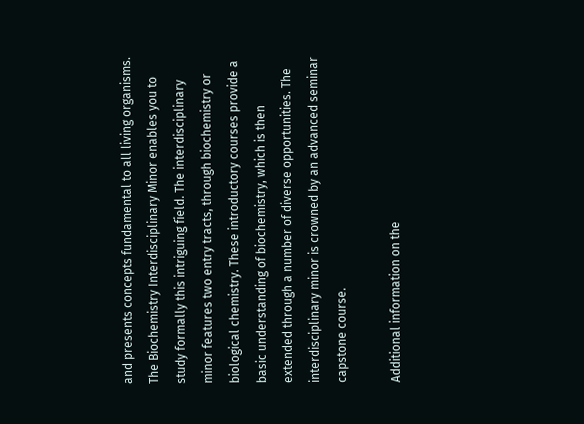and presents concepts fundamental to all living organisms. The Biochemistry Interdisciplinary Minor enables you to study formally this intriguing field. The interdisciplinary minor features two entry tracts, through biochemistry or biological chemistry. These introductory courses provide a basic understanding of biochemistry, which is then extended through a number of diverse opportunities. The interdisciplinary minor is crowned by an advanced seminar capstone course.

Additional information on the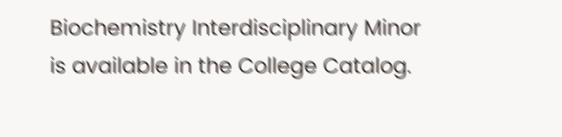Biochemistry Interdisciplinary Minor is available in the College Catalog.